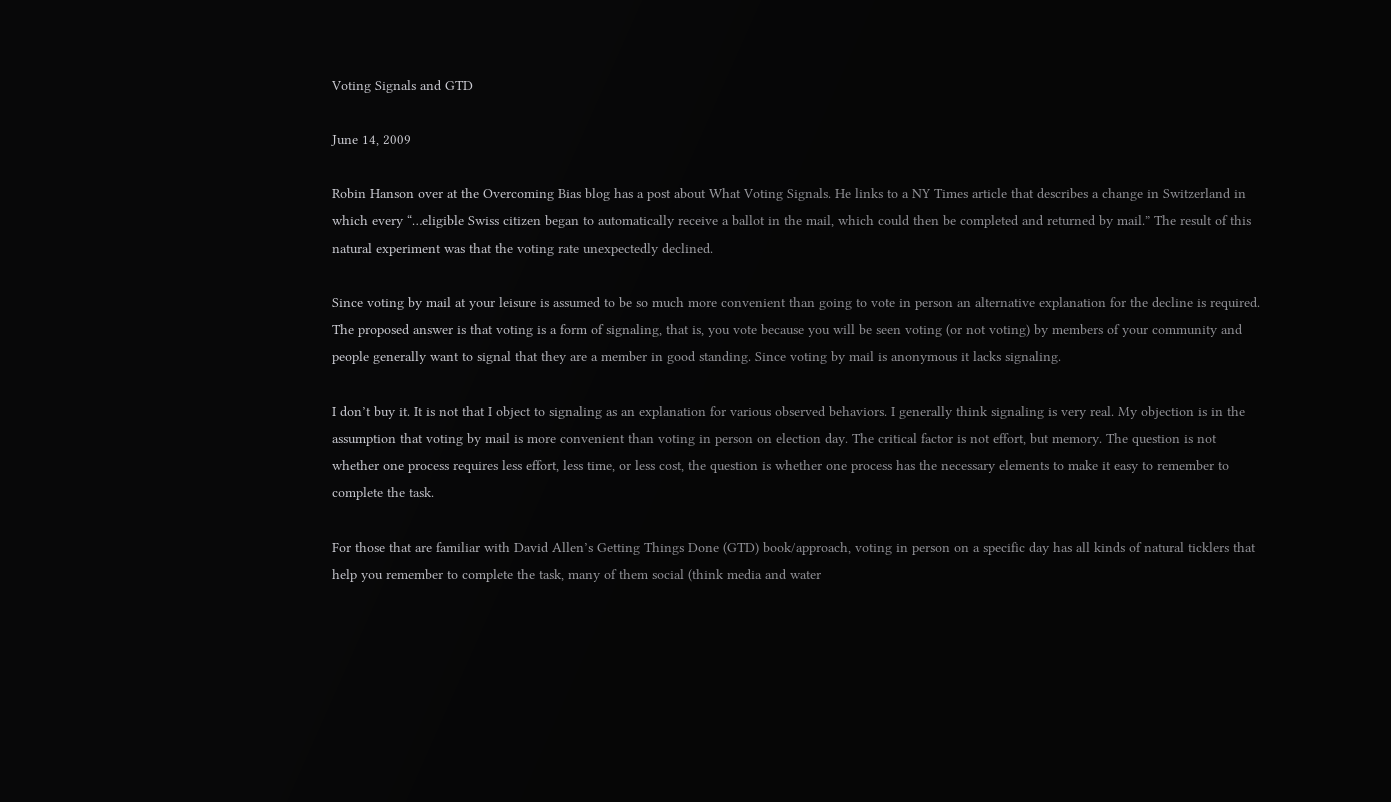Voting Signals and GTD

June 14, 2009

Robin Hanson over at the Overcoming Bias blog has a post about What Voting Signals. He links to a NY Times article that describes a change in Switzerland in which every “…eligible Swiss citizen began to automatically receive a ballot in the mail, which could then be completed and returned by mail.” The result of this natural experiment was that the voting rate unexpectedly declined.

Since voting by mail at your leisure is assumed to be so much more convenient than going to vote in person an alternative explanation for the decline is required. The proposed answer is that voting is a form of signaling, that is, you vote because you will be seen voting (or not voting) by members of your community and people generally want to signal that they are a member in good standing. Since voting by mail is anonymous it lacks signaling.

I don’t buy it. It is not that I object to signaling as an explanation for various observed behaviors. I generally think signaling is very real. My objection is in the assumption that voting by mail is more convenient than voting in person on election day. The critical factor is not effort, but memory. The question is not whether one process requires less effort, less time, or less cost, the question is whether one process has the necessary elements to make it easy to remember to complete the task.

For those that are familiar with David Allen’s Getting Things Done (GTD) book/approach, voting in person on a specific day has all kinds of natural ticklers that help you remember to complete the task, many of them social (think media and water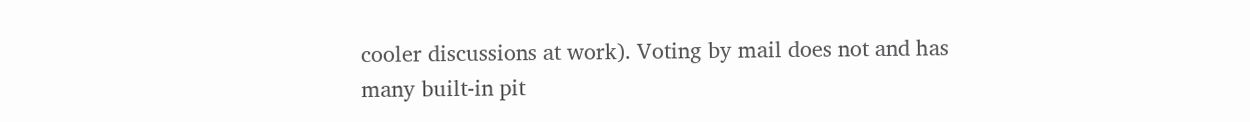cooler discussions at work). Voting by mail does not and has many built-in pit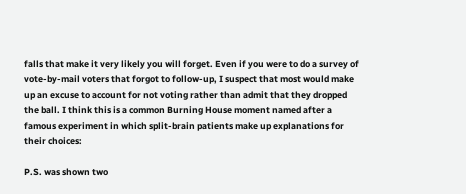falls that make it very likely you will forget. Even if you were to do a survey of vote-by-mail voters that forgot to follow-up, I suspect that most would make up an excuse to account for not voting rather than admit that they dropped the ball. I think this is a common Burning House moment named after a famous experiment in which split-brain patients make up explanations for their choices:

P.S. was shown two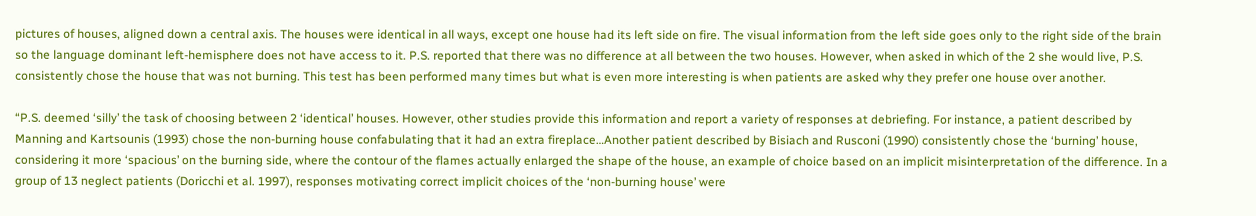pictures of houses, aligned down a central axis. The houses were identical in all ways, except one house had its left side on fire. The visual information from the left side goes only to the right side of the brain so the language dominant left-hemisphere does not have access to it. P.S. reported that there was no difference at all between the two houses. However, when asked in which of the 2 she would live, P.S. consistently chose the house that was not burning. This test has been performed many times but what is even more interesting is when patients are asked why they prefer one house over another.

“P.S. deemed ‘silly’ the task of choosing between 2 ‘identical’ houses. However, other studies provide this information and report a variety of responses at debriefing. For instance, a patient described by Manning and Kartsounis (1993) chose the non-burning house confabulating that it had an extra fireplace…Another patient described by Bisiach and Rusconi (1990) consistently chose the ‘burning’ house, considering it more ‘spacious’ on the burning side, where the contour of the flames actually enlarged the shape of the house, an example of choice based on an implicit misinterpretation of the difference. In a group of 13 neglect patients (Doricchi et al. 1997), responses motivating correct implicit choices of the ‘non-burning house’ were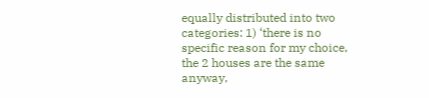equally distributed into two categories: 1) ‘there is no specific reason for my choice, the 2 houses are the same anyway,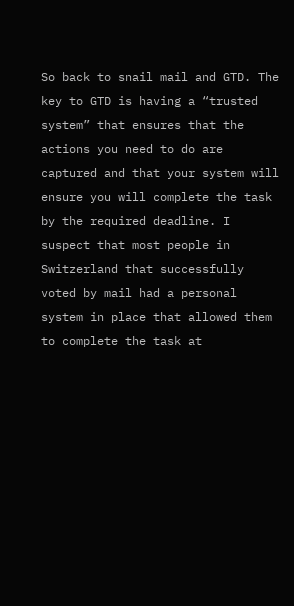So back to snail mail and GTD. The key to GTD is having a “trusted system” that ensures that the actions you need to do are captured and that your system will ensure you will complete the task by the required deadline. I suspect that most people in Switzerland that successfully voted by mail had a personal system in place that allowed them to complete the task at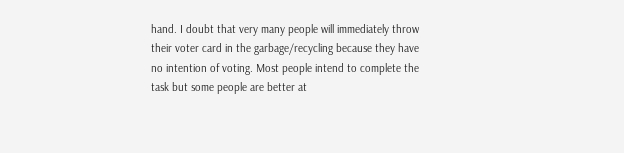hand. I doubt that very many people will immediately throw their voter card in the garbage/recycling because they have no intention of voting. Most people intend to complete the task but some people are better at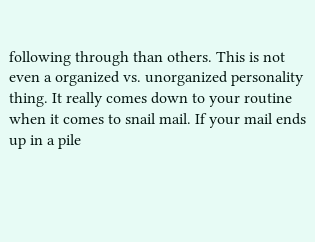following through than others. This is not even a organized vs. unorganized personality thing. It really comes down to your routine when it comes to snail mail. If your mail ends up in a pile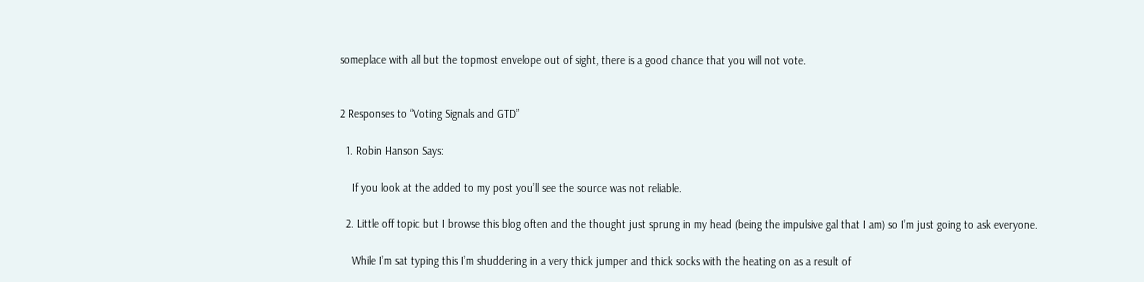someplace with all but the topmost envelope out of sight, there is a good chance that you will not vote.


2 Responses to “Voting Signals and GTD”

  1. Robin Hanson Says:

    If you look at the added to my post you’ll see the source was not reliable.

  2. Little off topic but I browse this blog often and the thought just sprung in my head (being the impulsive gal that I am) so I’m just going to ask everyone.

    While I’m sat typing this I’m shuddering in a very thick jumper and thick socks with the heating on as a result of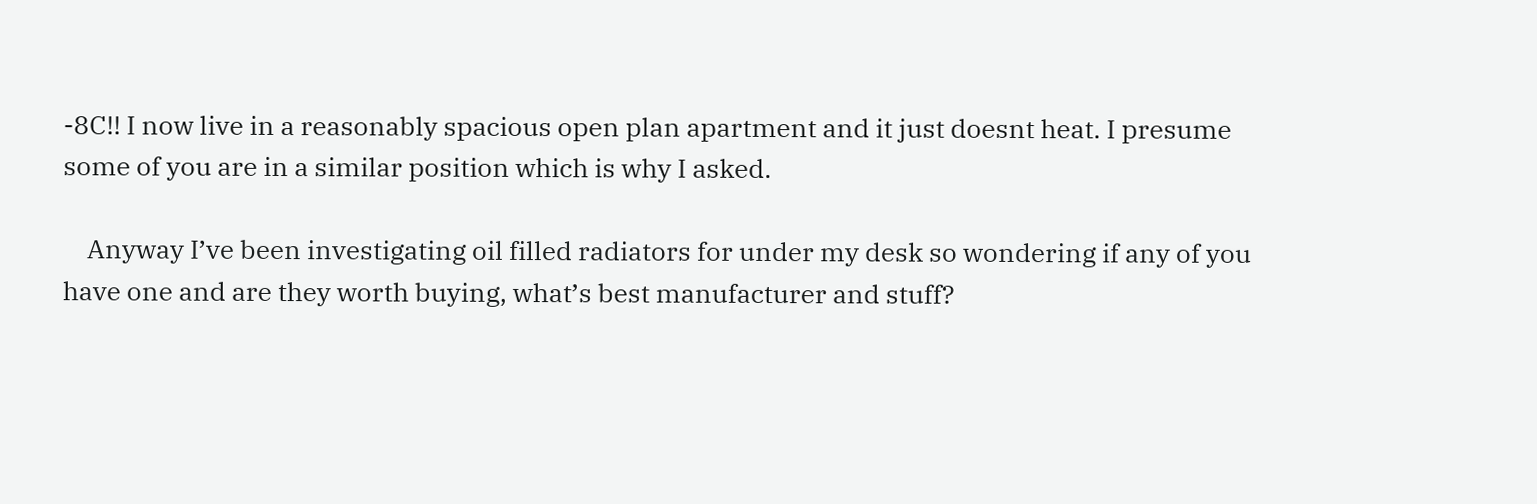-8C!! I now live in a reasonably spacious open plan apartment and it just doesnt heat. I presume some of you are in a similar position which is why I asked.

    Anyway I’ve been investigating oil filled radiators for under my desk so wondering if any of you have one and are they worth buying, what’s best manufacturer and stuff?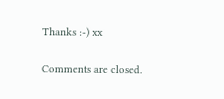Thanks :-) xx

Comments are closed.